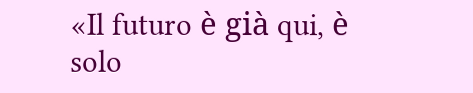«Il futuro è già qui, è solo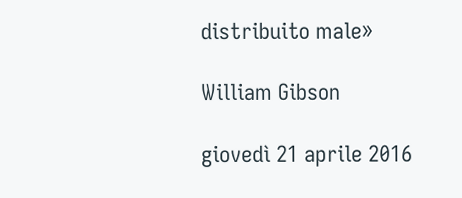distribuito male»

William Gibson

giovedì 21 aprile 2016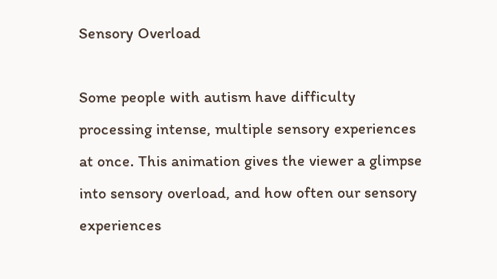Sensory Overload

Some people with autism have difficulty processing intense, multiple sensory experiences at once. This animation gives the viewer a glimpse into sensory overload, and how often our sensory experiences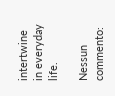intertwine in everyday life.

Nessun commento: